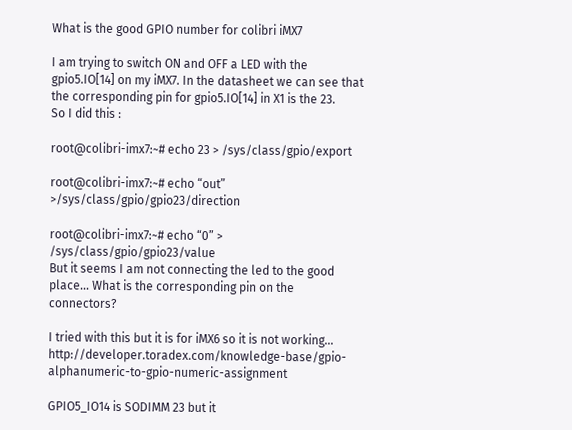What is the good GPIO number for colibri iMX7

I am trying to switch ON and OFF a LED with the gpio5.IO[14] on my iMX7. In the datasheet we can see that the corresponding pin for gpio5.IO[14] in X1 is the 23.
So I did this :

root@colibri-imx7:~# echo 23 > /sys/class/gpio/export

root@colibri-imx7:~# echo “out” >/sys/class/gpio/gpio23/direction

root@colibri-imx7:~# echo “0” > /sys/class/gpio/gpio23/value
But it seems I am not connecting the led to the good place… What is the corresponding pin on the connectors?

I tried with this but it is for iMX6 so it is not working… http://developer.toradex.com/knowledge-base/gpio-alphanumeric-to-gpio-numeric-assignment

GPIO5_IO14 is SODIMM 23 but it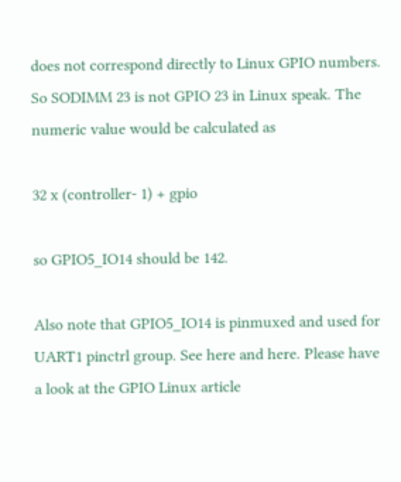does not correspond directly to Linux GPIO numbers. So SODIMM 23 is not GPIO 23 in Linux speak. The numeric value would be calculated as

32 x (controller- 1) + gpio

so GPIO5_IO14 should be 142.

Also note that GPIO5_IO14 is pinmuxed and used for UART1 pinctrl group. See here and here. Please have a look at the GPIO Linux article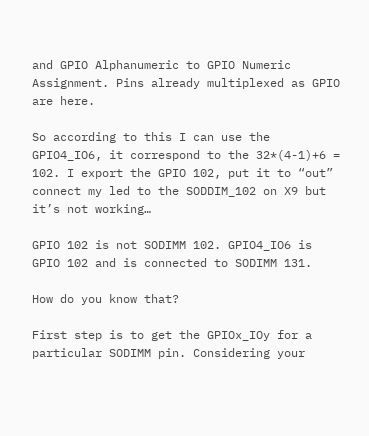and GPIO Alphanumeric to GPIO Numeric Assignment. Pins already multiplexed as GPIO are here.

So according to this I can use the GPIO4_IO6, it correspond to the 32*(4-1)+6 = 102. I export the GPIO 102, put it to “out” connect my led to the SODDIM_102 on X9 but it’s not working…

GPIO 102 is not SODIMM 102. GPIO4_IO6 is GPIO 102 and is connected to SODIMM 131.

How do you know that?

First step is to get the GPIOx_IOy for a particular SODIMM pin. Considering your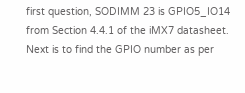first question, SODIMM 23 is GPIO5_IO14 from Section 4.4.1 of the iMX7 datasheet. Next is to find the GPIO number as per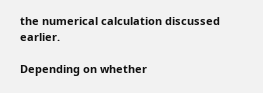the numerical calculation discussed earlier.

Depending on whether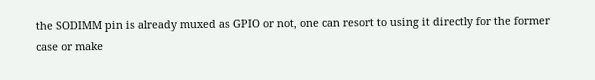the SODIMM pin is already muxed as GPIO or not, one can resort to using it directly for the former case or make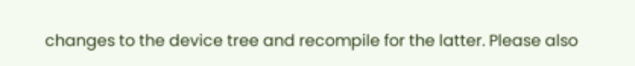changes to the device tree and recompile for the latter. Please also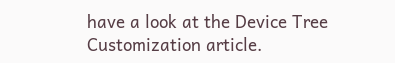have a look at the Device Tree Customization article.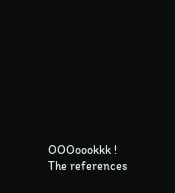OOOoookkk ! The references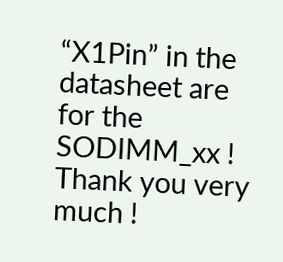“X1Pin” in the datasheet are for the SODIMM_xx ! Thank you very much !